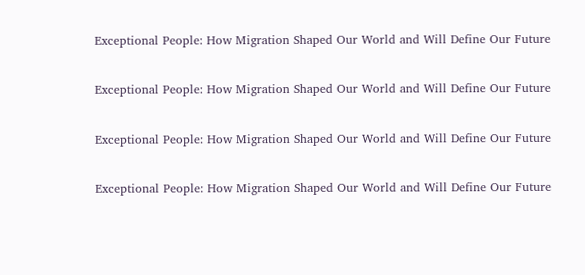Exceptional People: How Migration Shaped Our World and Will Define Our Future

Exceptional People: How Migration Shaped Our World and Will Define Our Future

Exceptional People: How Migration Shaped Our World and Will Define Our Future

Exceptional People: How Migration Shaped Our World and Will Define Our Future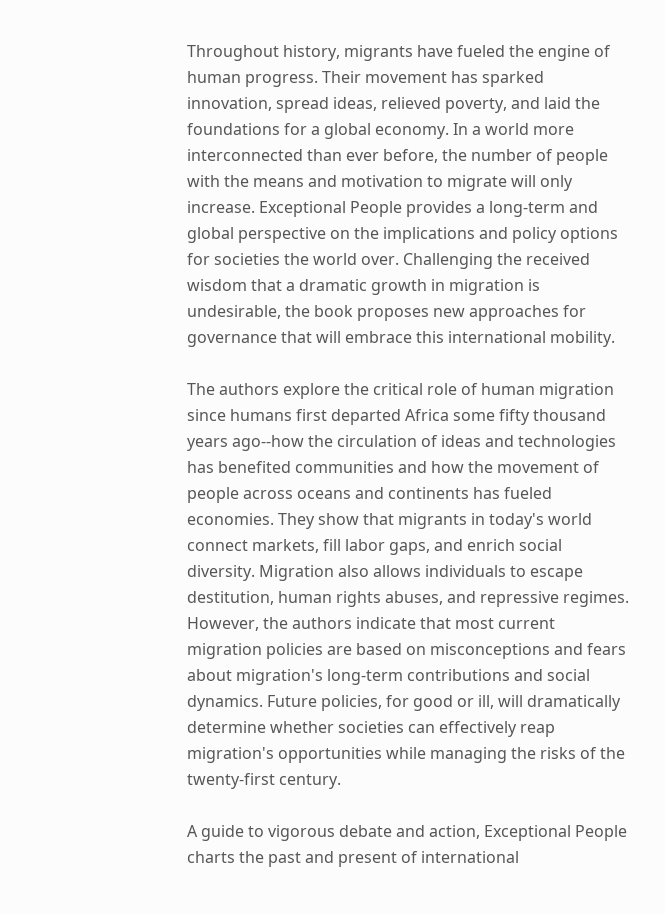Throughout history, migrants have fueled the engine of human progress. Their movement has sparked innovation, spread ideas, relieved poverty, and laid the foundations for a global economy. In a world more interconnected than ever before, the number of people with the means and motivation to migrate will only increase. Exceptional People provides a long-term and global perspective on the implications and policy options for societies the world over. Challenging the received wisdom that a dramatic growth in migration is undesirable, the book proposes new approaches for governance that will embrace this international mobility.

The authors explore the critical role of human migration since humans first departed Africa some fifty thousand years ago--how the circulation of ideas and technologies has benefited communities and how the movement of people across oceans and continents has fueled economies. They show that migrants in today's world connect markets, fill labor gaps, and enrich social diversity. Migration also allows individuals to escape destitution, human rights abuses, and repressive regimes. However, the authors indicate that most current migration policies are based on misconceptions and fears about migration's long-term contributions and social dynamics. Future policies, for good or ill, will dramatically determine whether societies can effectively reap migration's opportunities while managing the risks of the twenty-first century.

A guide to vigorous debate and action, Exceptional People charts the past and present of international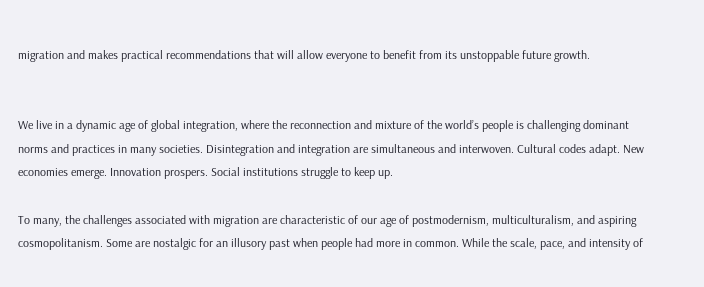migration and makes practical recommendations that will allow everyone to benefit from its unstoppable future growth.


We live in a dynamic age of global integration, where the reconnection and mixture of the world’s people is challenging dominant norms and practices in many societies. Disintegration and integration are simultaneous and interwoven. Cultural codes adapt. New economies emerge. Innovation prospers. Social institutions struggle to keep up.

To many, the challenges associated with migration are characteristic of our age of postmodernism, multiculturalism, and aspiring cosmopolitanism. Some are nostalgic for an illusory past when people had more in common. While the scale, pace, and intensity of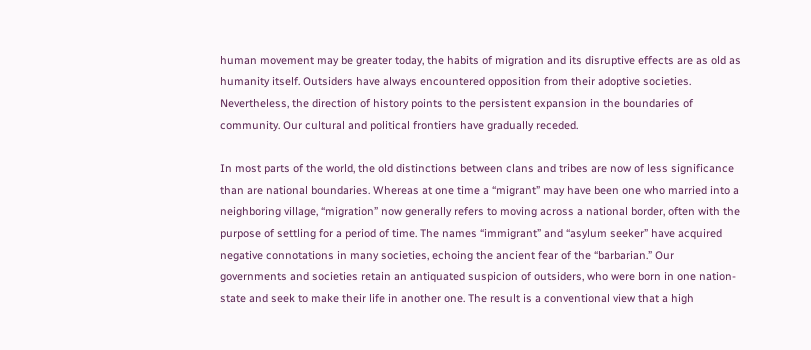human movement may be greater today, the habits of migration and its disruptive effects are as old as humanity itself. Outsiders have always encountered opposition from their adoptive societies. Nevertheless, the direction of history points to the persistent expansion in the boundaries of community. Our cultural and political frontiers have gradually receded.

In most parts of the world, the old distinctions between clans and tribes are now of less significance than are national boundaries. Whereas at one time a “migrant” may have been one who married into a neighboring village, “migration” now generally refers to moving across a national border, often with the purpose of settling for a period of time. The names “immigrant” and “asylum seeker” have acquired negative connotations in many societies, echoing the ancient fear of the “barbarian.” Our governments and societies retain an antiquated suspicion of outsiders, who were born in one nation-state and seek to make their life in another one. The result is a conventional view that a high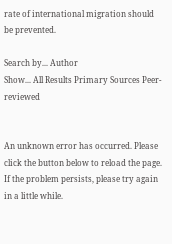rate of international migration should be prevented.

Search by... Author
Show... All Results Primary Sources Peer-reviewed


An unknown error has occurred. Please click the button below to reload the page. If the problem persists, please try again in a little while.